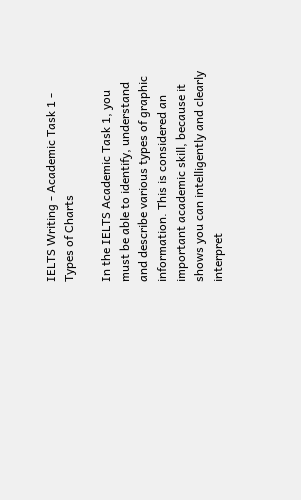IELTS Writing - Academic Task 1 -
Types of Charts

In the IELTS Academic Task 1, you must be able to identify, understand and describe various types of graphic information. This is considered an important academic skill, because it shows you can intelligently and clearly interpret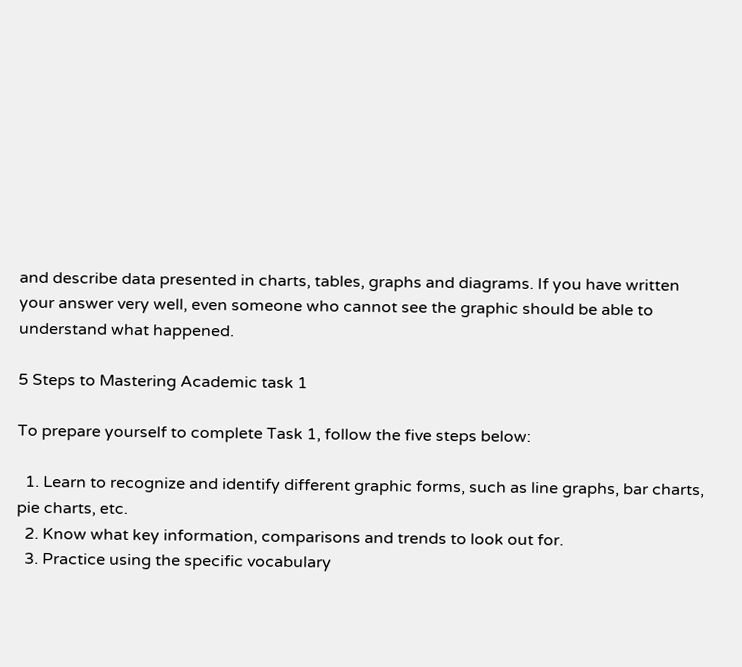and describe data presented in charts, tables, graphs and diagrams. If you have written your answer very well, even someone who cannot see the graphic should be able to understand what happened.

5 Steps to Mastering Academic task 1

To prepare yourself to complete Task 1, follow the five steps below:

  1. Learn to recognize and identify different graphic forms, such as line graphs, bar charts, pie charts, etc.
  2. Know what key information, comparisons and trends to look out for.
  3. Practice using the specific vocabulary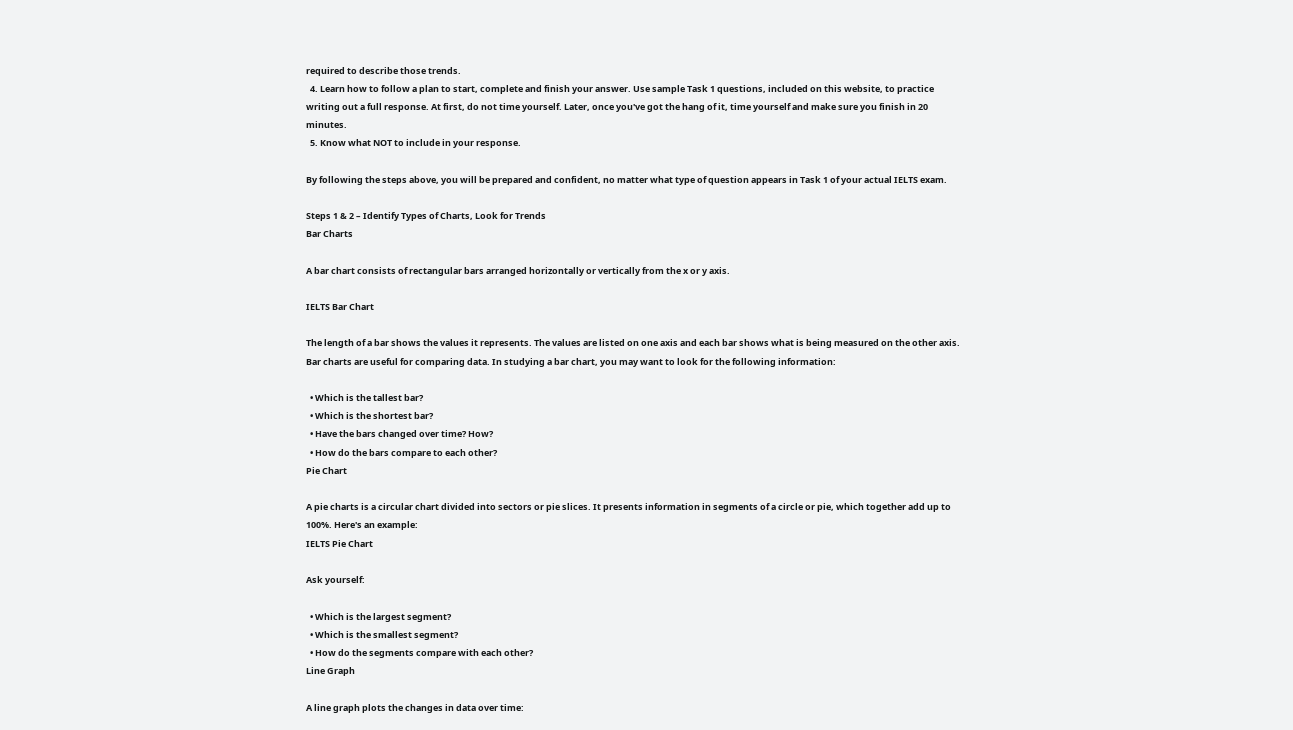required to describe those trends.
  4. Learn how to follow a plan to start, complete and finish your answer. Use sample Task 1 questions, included on this website, to practice writing out a full response. At first, do not time yourself. Later, once you've got the hang of it, time yourself and make sure you finish in 20 minutes.
  5. Know what NOT to include in your response.

By following the steps above, you will be prepared and confident, no matter what type of question appears in Task 1 of your actual IELTS exam.

Steps 1 & 2 – Identify Types of Charts, Look for Trends
Bar Charts

A bar chart consists of rectangular bars arranged horizontally or vertically from the x or y axis.

IELTS Bar Chart

The length of a bar shows the values it represents. The values are listed on one axis and each bar shows what is being measured on the other axis. Bar charts are useful for comparing data. In studying a bar chart, you may want to look for the following information:

  • Which is the tallest bar?
  • Which is the shortest bar?
  • Have the bars changed over time? How?
  • How do the bars compare to each other?
Pie Chart

A pie charts is a circular chart divided into sectors or pie slices. It presents information in segments of a circle or pie, which together add up to 100%. Here's an example:
IELTS Pie Chart

Ask yourself:

  • Which is the largest segment?
  • Which is the smallest segment?
  • How do the segments compare with each other?
Line Graph

A line graph plots the changes in data over time: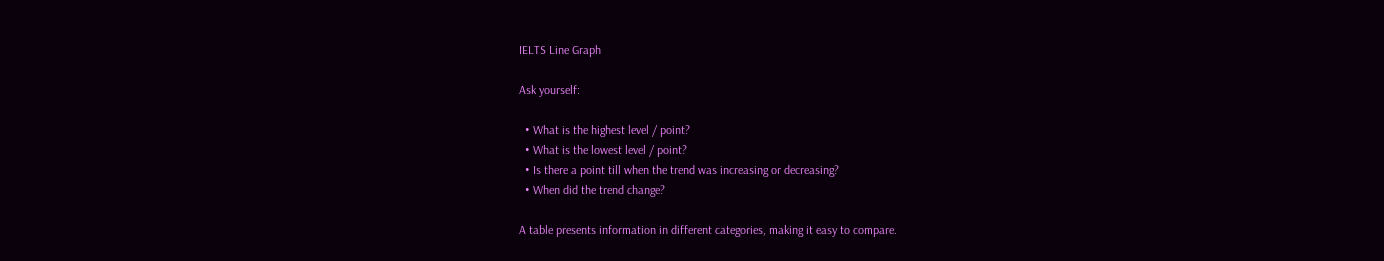IELTS Line Graph

Ask yourself:

  • What is the highest level / point?
  • What is the lowest level / point?
  • Is there a point till when the trend was increasing or decreasing?
  • When did the trend change?

A table presents information in different categories, making it easy to compare.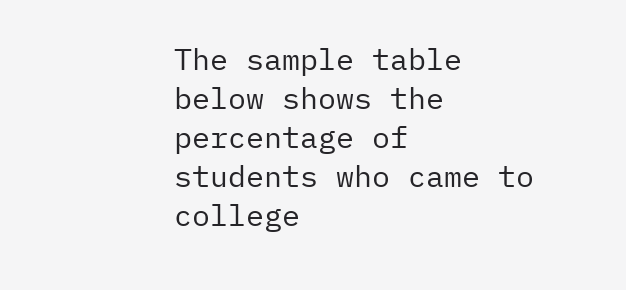The sample table below shows the percentage of students who came to college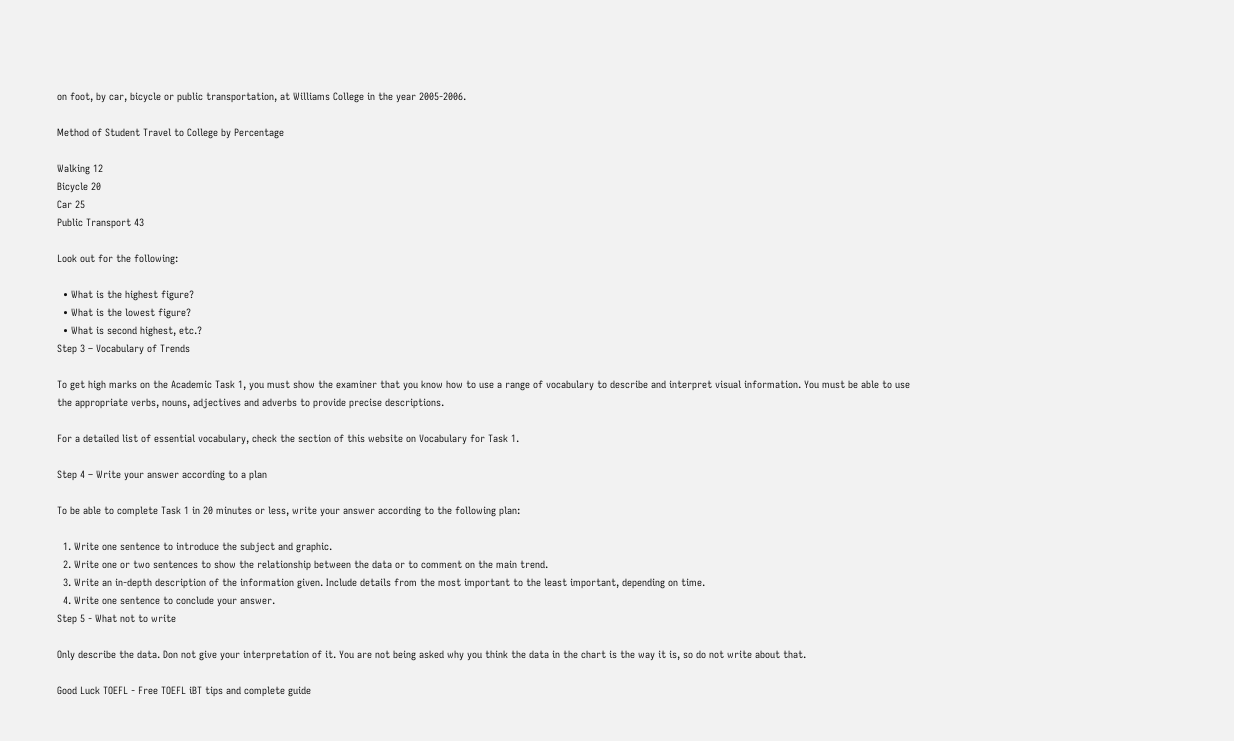on foot, by car, bicycle or public transportation, at Williams College in the year 2005-2006.

Method of Student Travel to College by Percentage

Walking 12
Bicycle 20
Car 25
Public Transport 43

Look out for the following:

  • What is the highest figure?
  • What is the lowest figure?
  • What is second highest, etc.?
Step 3 – Vocabulary of Trends

To get high marks on the Academic Task 1, you must show the examiner that you know how to use a range of vocabulary to describe and interpret visual information. You must be able to use the appropriate verbs, nouns, adjectives and adverbs to provide precise descriptions.

For a detailed list of essential vocabulary, check the section of this website on Vocabulary for Task 1.

Step 4 – Write your answer according to a plan

To be able to complete Task 1 in 20 minutes or less, write your answer according to the following plan:

  1. Write one sentence to introduce the subject and graphic.
  2. Write one or two sentences to show the relationship between the data or to comment on the main trend.
  3. Write an in-depth description of the information given. Include details from the most important to the least important, depending on time.
  4. Write one sentence to conclude your answer.
Step 5 - What not to write

Only describe the data. Don not give your interpretation of it. You are not being asked why you think the data in the chart is the way it is, so do not write about that.

Good Luck TOEFL - Free TOEFL iBT tips and complete guide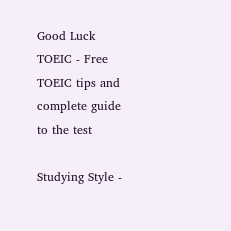Good Luck TOEIC - Free TOEIC tips and complete guide to the test

Studying Style -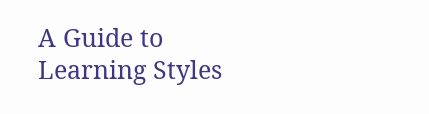A Guide to Learning Styles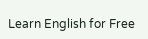Learn English for Free